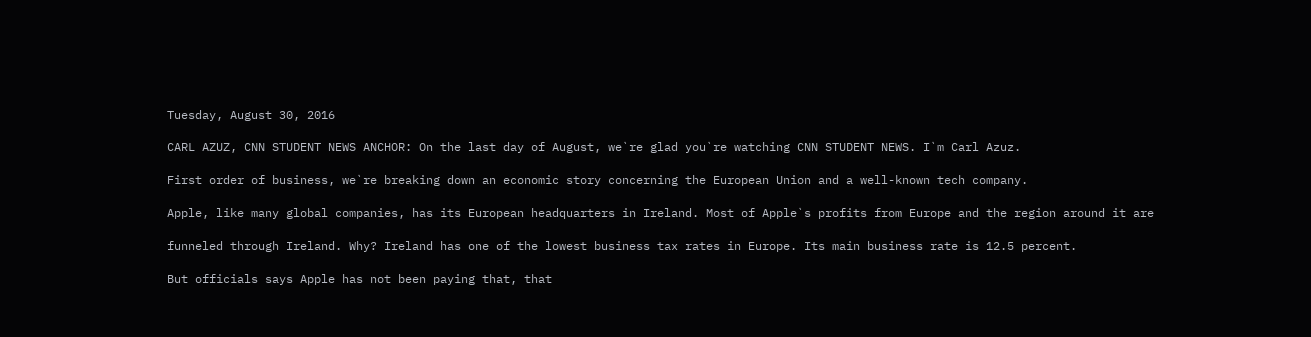Tuesday, August 30, 2016

CARL AZUZ, CNN STUDENT NEWS ANCHOR: On the last day of August, we`re glad you`re watching CNN STUDENT NEWS. I`m Carl Azuz.

First order of business, we`re breaking down an economic story concerning the European Union and a well-known tech company.

Apple, like many global companies, has its European headquarters in Ireland. Most of Apple`s profits from Europe and the region around it are

funneled through Ireland. Why? Ireland has one of the lowest business tax rates in Europe. Its main business rate is 12.5 percent.

But officials says Apple has not been paying that, that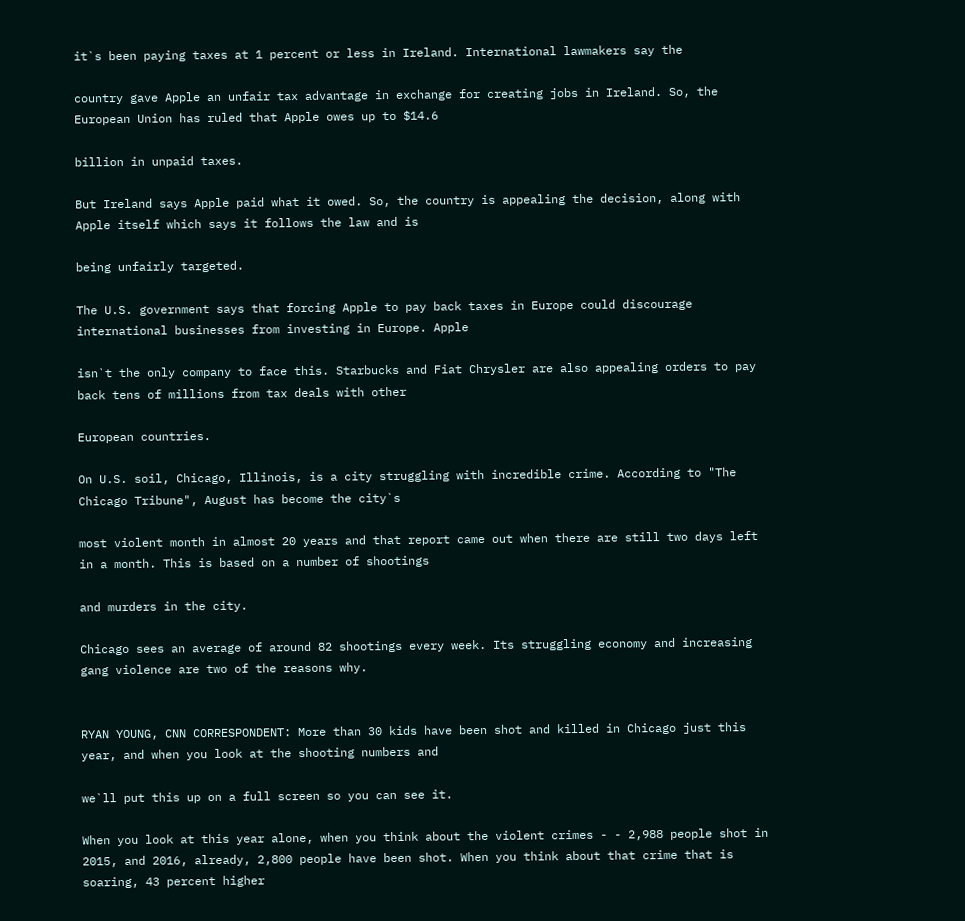it`s been paying taxes at 1 percent or less in Ireland. International lawmakers say the

country gave Apple an unfair tax advantage in exchange for creating jobs in Ireland. So, the European Union has ruled that Apple owes up to $14.6

billion in unpaid taxes.

But Ireland says Apple paid what it owed. So, the country is appealing the decision, along with Apple itself which says it follows the law and is

being unfairly targeted.

The U.S. government says that forcing Apple to pay back taxes in Europe could discourage international businesses from investing in Europe. Apple

isn`t the only company to face this. Starbucks and Fiat Chrysler are also appealing orders to pay back tens of millions from tax deals with other

European countries.

On U.S. soil, Chicago, Illinois, is a city struggling with incredible crime. According to "The Chicago Tribune", August has become the city`s

most violent month in almost 20 years and that report came out when there are still two days left in a month. This is based on a number of shootings

and murders in the city.

Chicago sees an average of around 82 shootings every week. Its struggling economy and increasing gang violence are two of the reasons why.


RYAN YOUNG, CNN CORRESPONDENT: More than 30 kids have been shot and killed in Chicago just this year, and when you look at the shooting numbers and

we`ll put this up on a full screen so you can see it.

When you look at this year alone, when you think about the violent crimes - - 2,988 people shot in 2015, and 2016, already, 2,800 people have been shot. When you think about that crime that is soaring, 43 percent higher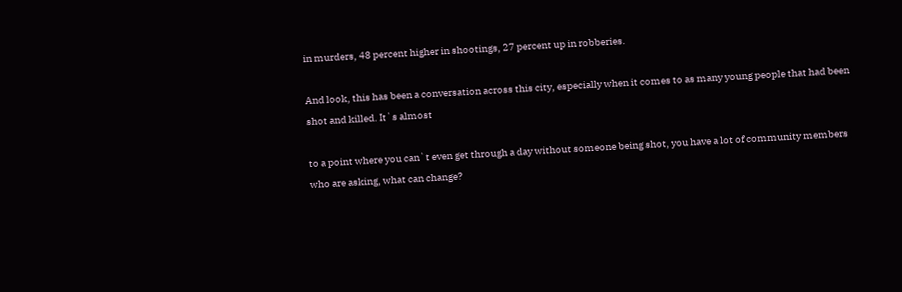in murders, 48 percent higher in shootings, 27 percent up in robberies.

And look, this has been a conversation across this city, especially when it comes to as many young people that had been shot and killed. It`s almost

to a point where you can`t even get through a day without someone being shot, you have a lot of community members who are asking, what can change?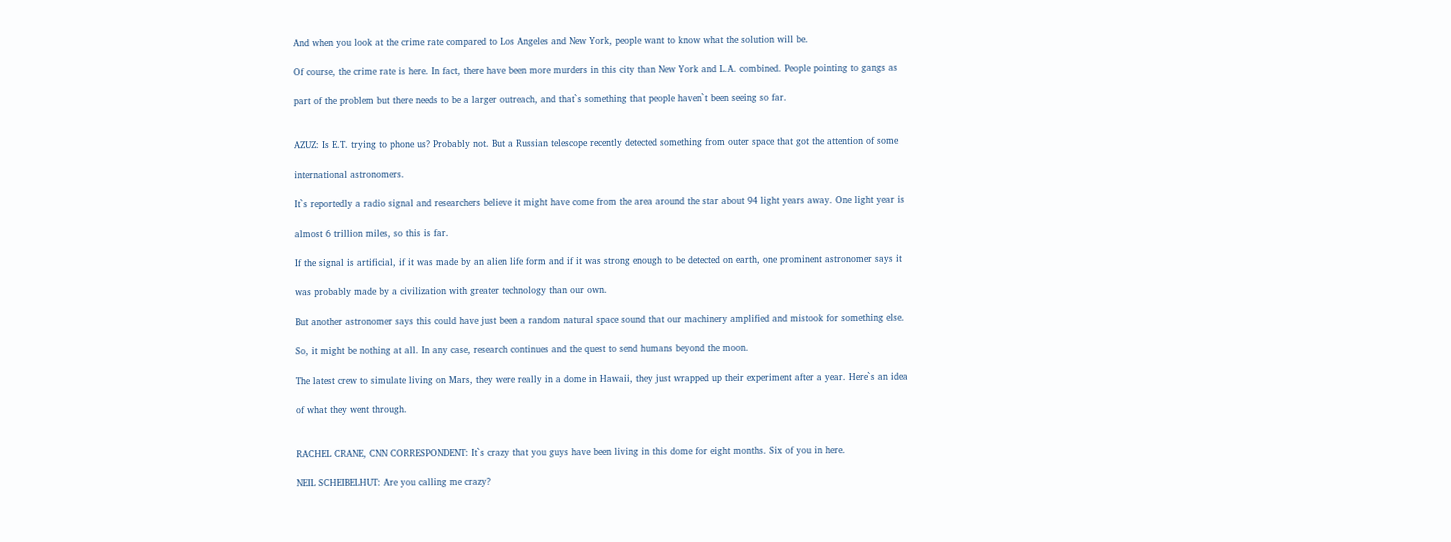And when you look at the crime rate compared to Los Angeles and New York, people want to know what the solution will be.

Of course, the crime rate is here. In fact, there have been more murders in this city than New York and L.A. combined. People pointing to gangs as

part of the problem but there needs to be a larger outreach, and that`s something that people haven`t been seeing so far.


AZUZ: Is E.T. trying to phone us? Probably not. But a Russian telescope recently detected something from outer space that got the attention of some

international astronomers.

It`s reportedly a radio signal and researchers believe it might have come from the area around the star about 94 light years away. One light year is

almost 6 trillion miles, so this is far.

If the signal is artificial, if it was made by an alien life form and if it was strong enough to be detected on earth, one prominent astronomer says it

was probably made by a civilization with greater technology than our own.

But another astronomer says this could have just been a random natural space sound that our machinery amplified and mistook for something else.

So, it might be nothing at all. In any case, research continues and the quest to send humans beyond the moon.

The latest crew to simulate living on Mars, they were really in a dome in Hawaii, they just wrapped up their experiment after a year. Here`s an idea

of what they went through.


RACHEL CRANE, CNN CORRESPONDENT: It`s crazy that you guys have been living in this dome for eight months. Six of you in here.

NEIL SCHEIBELHUT: Are you calling me crazy?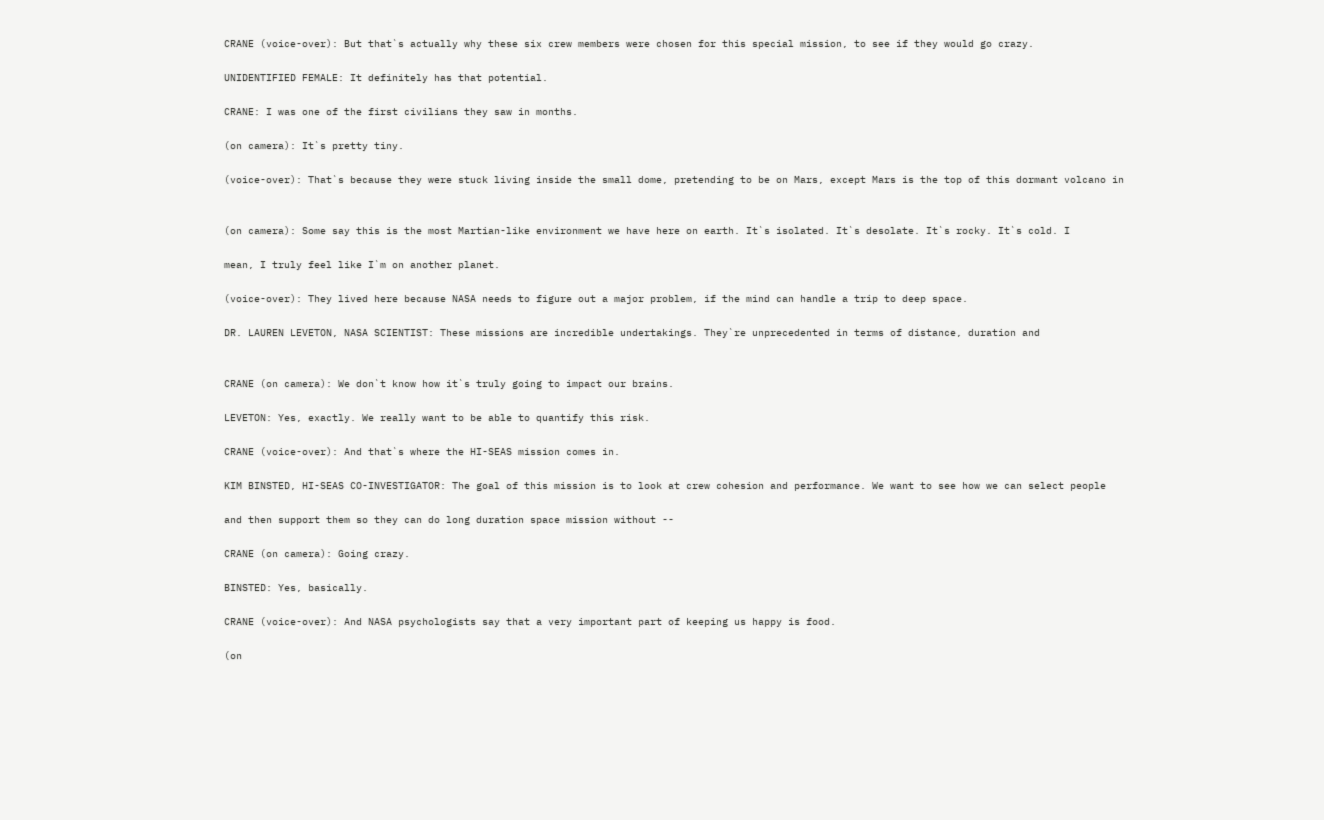CRANE (voice-over): But that`s actually why these six crew members were chosen for this special mission, to see if they would go crazy.

UNIDENTIFIED FEMALE: It definitely has that potential.

CRANE: I was one of the first civilians they saw in months.

(on camera): It`s pretty tiny.

(voice-over): That`s because they were stuck living inside the small dome, pretending to be on Mars, except Mars is the top of this dormant volcano in


(on camera): Some say this is the most Martian-like environment we have here on earth. It`s isolated. It`s desolate. It`s rocky. It`s cold. I

mean, I truly feel like I`m on another planet.

(voice-over): They lived here because NASA needs to figure out a major problem, if the mind can handle a trip to deep space.

DR. LAUREN LEVETON, NASA SCIENTIST: These missions are incredible undertakings. They`re unprecedented in terms of distance, duration and


CRANE (on camera): We don`t know how it`s truly going to impact our brains.

LEVETON: Yes, exactly. We really want to be able to quantify this risk.

CRANE (voice-over): And that`s where the HI-SEAS mission comes in.

KIM BINSTED, HI-SEAS CO-INVESTIGATOR: The goal of this mission is to look at crew cohesion and performance. We want to see how we can select people

and then support them so they can do long duration space mission without --

CRANE (on camera): Going crazy.

BINSTED: Yes, basically.

CRANE (voice-over): And NASA psychologists say that a very important part of keeping us happy is food.

(on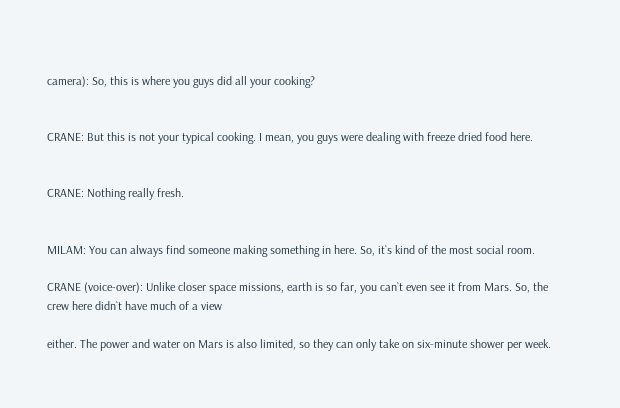camera): So, this is where you guys did all your cooking?


CRANE: But this is not your typical cooking. I mean, you guys were dealing with freeze dried food here.


CRANE: Nothing really fresh.


MILAM: You can always find someone making something in here. So, it`s kind of the most social room.

CRANE (voice-over): Unlike closer space missions, earth is so far, you can`t even see it from Mars. So, the crew here didn`t have much of a view

either. The power and water on Mars is also limited, so they can only take on six-minute shower per week.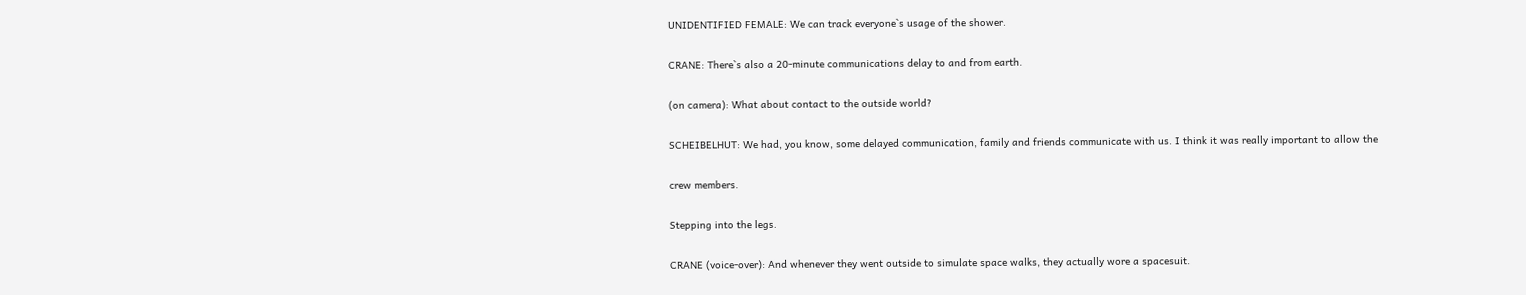UNIDENTIFIED FEMALE: We can track everyone`s usage of the shower.

CRANE: There`s also a 20-minute communications delay to and from earth.

(on camera): What about contact to the outside world?

SCHEIBELHUT: We had, you know, some delayed communication, family and friends communicate with us. I think it was really important to allow the

crew members.

Stepping into the legs.

CRANE (voice-over): And whenever they went outside to simulate space walks, they actually wore a spacesuit.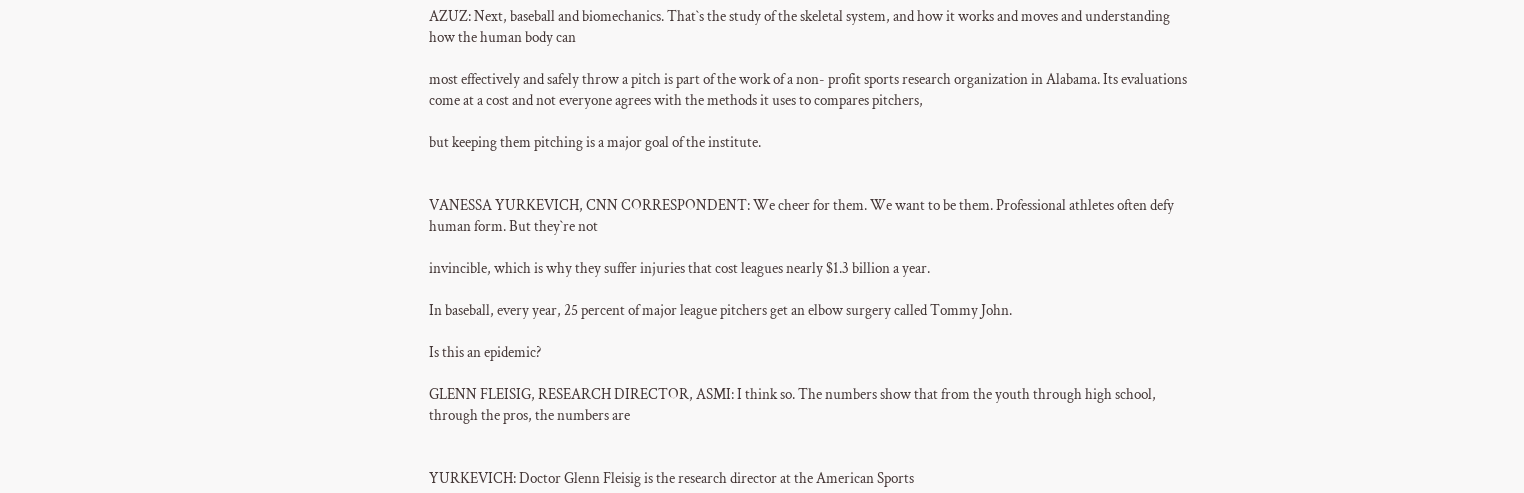AZUZ: Next, baseball and biomechanics. That`s the study of the skeletal system, and how it works and moves and understanding how the human body can

most effectively and safely throw a pitch is part of the work of a non- profit sports research organization in Alabama. Its evaluations come at a cost and not everyone agrees with the methods it uses to compares pitchers,

but keeping them pitching is a major goal of the institute.


VANESSA YURKEVICH, CNN CORRESPONDENT: We cheer for them. We want to be them. Professional athletes often defy human form. But they`re not

invincible, which is why they suffer injuries that cost leagues nearly $1.3 billion a year.

In baseball, every year, 25 percent of major league pitchers get an elbow surgery called Tommy John.

Is this an epidemic?

GLENN FLEISIG, RESEARCH DIRECTOR, ASMI: I think so. The numbers show that from the youth through high school, through the pros, the numbers are


YURKEVICH: Doctor Glenn Fleisig is the research director at the American Sports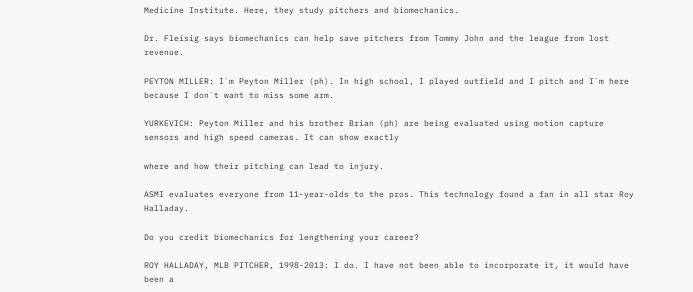Medicine Institute. Here, they study pitchers and biomechanics.

Dr. Fleisig says biomechanics can help save pitchers from Tommy John and the league from lost revenue.

PEYTON MILLER: I`m Peyton Miller (ph). In high school, I played outfield and I pitch and I`m here because I don`t want to miss some arm.

YURKEVICH: Peyton Miller and his brother Brian (ph) are being evaluated using motion capture sensors and high speed cameras. It can show exactly

where and how their pitching can lead to injury.

ASMI evaluates everyone from 11-year-olds to the pros. This technology found a fan in all star Roy Halladay.

Do you credit biomechanics for lengthening your career?

ROY HALLADAY, MLB PITCHER, 1998-2013: I do. I have not been able to incorporate it, it would have been a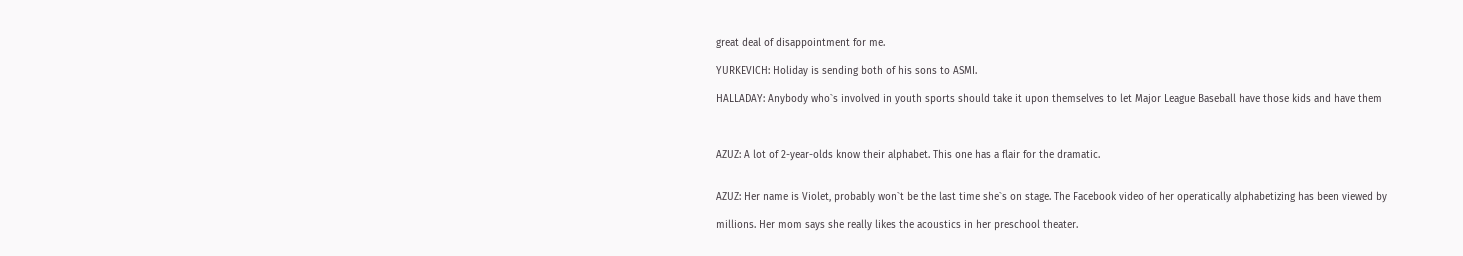great deal of disappointment for me.

YURKEVICH: Holiday is sending both of his sons to ASMI.

HALLADAY: Anybody who`s involved in youth sports should take it upon themselves to let Major League Baseball have those kids and have them



AZUZ: A lot of 2-year-olds know their alphabet. This one has a flair for the dramatic.


AZUZ: Her name is Violet, probably won`t be the last time she`s on stage. The Facebook video of her operatically alphabetizing has been viewed by

millions. Her mom says she really likes the acoustics in her preschool theater.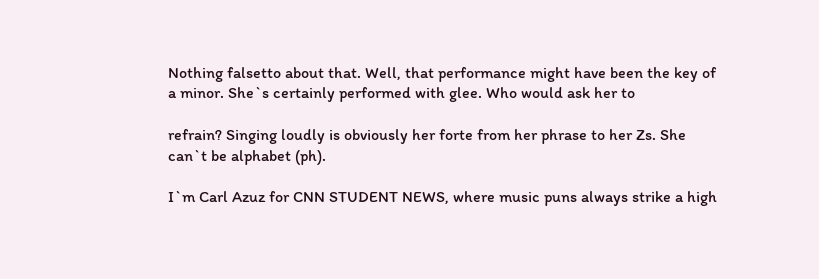Nothing falsetto about that. Well, that performance might have been the key of a minor. She`s certainly performed with glee. Who would ask her to

refrain? Singing loudly is obviously her forte from her phrase to her Zs. She can`t be alphabet (ph).

I`m Carl Azuz for CNN STUDENT NEWS, where music puns always strike a high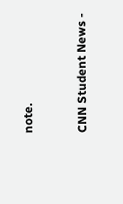note.


CNN Student News -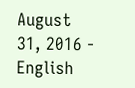August 31, 2016 - English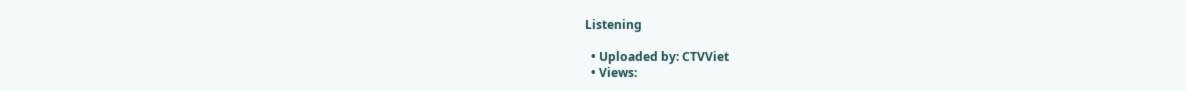Listening

  • Uploaded by: CTVViet
  • Views: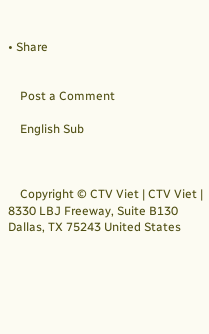• Share


    Post a Comment

    English Sub



    Copyright © CTV Viet | CTV Viet | 8330 LBJ Freeway, Suite B130 Dallas, TX 75243 United States